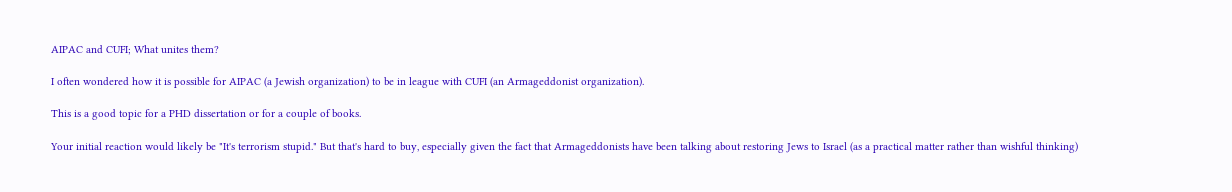AIPAC and CUFI; What unites them?

I often wondered how it is possible for AIPAC (a Jewish organization) to be in league with CUFI (an Armageddonist organization).

This is a good topic for a PHD dissertation or for a couple of books.

Your initial reaction would likely be "It's terrorism stupid." But that's hard to buy, especially given the fact that Armageddonists have been talking about restoring Jews to Israel (as a practical matter rather than wishful thinking)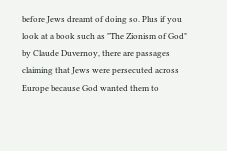before Jews dreamt of doing so. Plus if you look at a book such as "The Zionism of God" by Claude Duvernoy, there are passages claiming that Jews were persecuted across Europe because God wanted them to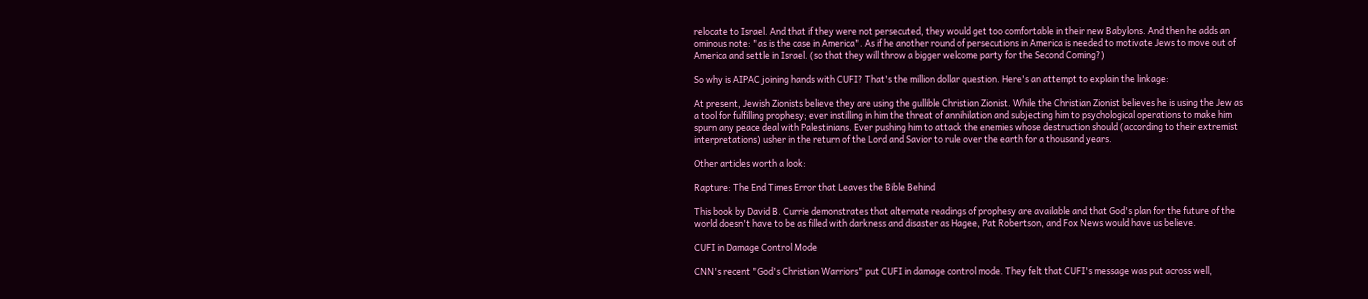relocate to Israel. And that if they were not persecuted, they would get too comfortable in their new Babylons. And then he adds an ominous note: "as is the case in America". As if he another round of persecutions in America is needed to motivate Jews to move out of America and settle in Israel. (so that they will throw a bigger welcome party for the Second Coming?)

So why is AIPAC joining hands with CUFI? That's the million dollar question. Here's an attempt to explain the linkage:

At present, Jewish Zionists believe they are using the gullible Christian Zionist. While the Christian Zionist believes he is using the Jew as a tool for fulfilling prophesy; ever instilling in him the threat of annihilation and subjecting him to psychological operations to make him spurn any peace deal with Palestinians. Ever pushing him to attack the enemies whose destruction should (according to their extremist interpretations) usher in the return of the Lord and Savior to rule over the earth for a thousand years.

Other articles worth a look:

Rapture: The End Times Error that Leaves the Bible Behind

This book by David B. Currie demonstrates that alternate readings of prophesy are available and that God's plan for the future of the world doesn't have to be as filled with darkness and disaster as Hagee, Pat Robertson, and Fox News would have us believe.

CUFI in Damage Control Mode

CNN's recent "God's Christian Warriors" put CUFI in damage control mode. They felt that CUFI's message was put across well,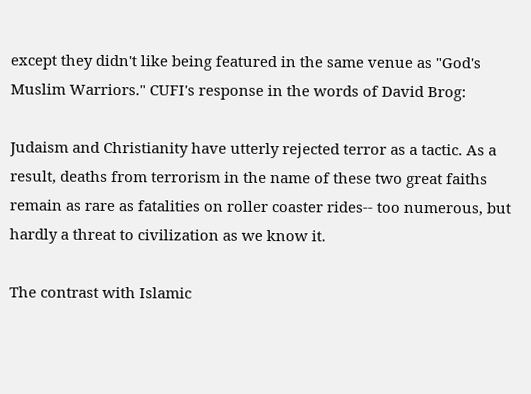except they didn't like being featured in the same venue as "God's Muslim Warriors." CUFI's response in the words of David Brog:

Judaism and Christianity have utterly rejected terror as a tactic. As a result, deaths from terrorism in the name of these two great faiths remain as rare as fatalities on roller coaster rides-- too numerous, but hardly a threat to civilization as we know it.

The contrast with Islamic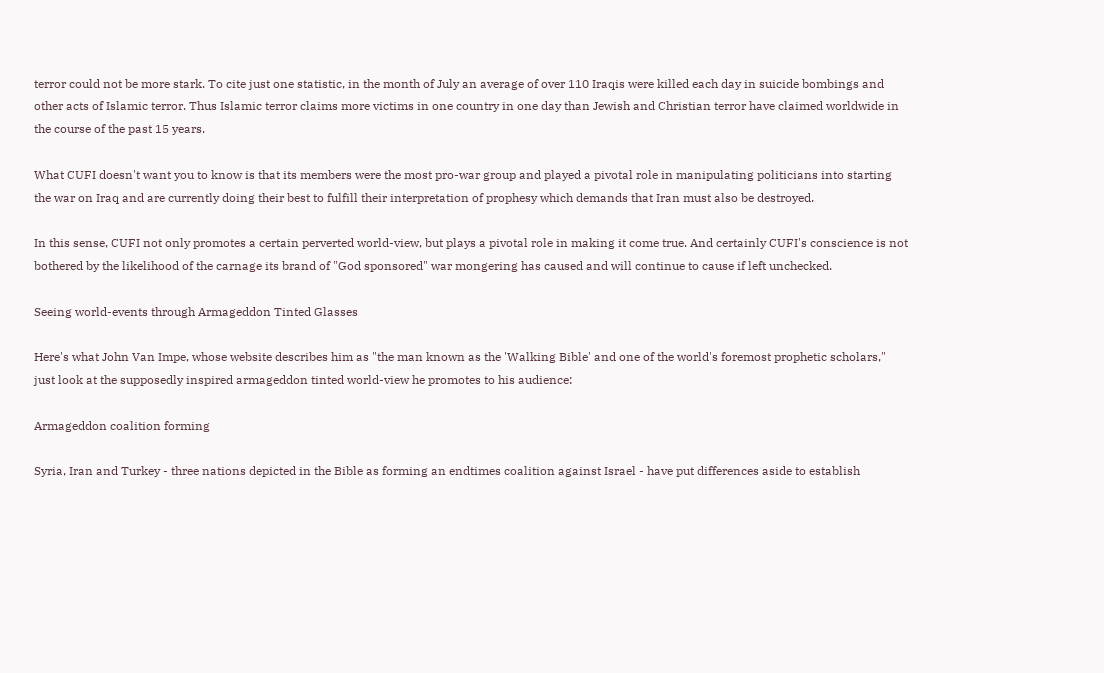terror could not be more stark. To cite just one statistic, in the month of July an average of over 110 Iraqis were killed each day in suicide bombings and other acts of Islamic terror. Thus Islamic terror claims more victims in one country in one day than Jewish and Christian terror have claimed worldwide in the course of the past 15 years.

What CUFI doesn't want you to know is that its members were the most pro-war group and played a pivotal role in manipulating politicians into starting the war on Iraq and are currently doing their best to fulfill their interpretation of prophesy which demands that Iran must also be destroyed.

In this sense, CUFI not only promotes a certain perverted world-view, but plays a pivotal role in making it come true. And certainly CUFI's conscience is not bothered by the likelihood of the carnage its brand of "God sponsored" war mongering has caused and will continue to cause if left unchecked.

Seeing world-events through Armageddon Tinted Glasses

Here's what John Van Impe, whose website describes him as "the man known as the 'Walking Bible' and one of the world's foremost prophetic scholars," just look at the supposedly inspired armageddon tinted world-view he promotes to his audience:

Armageddon coalition forming

Syria, Iran and Turkey - three nations depicted in the Bible as forming an endtimes coalition against Israel - have put differences aside to establish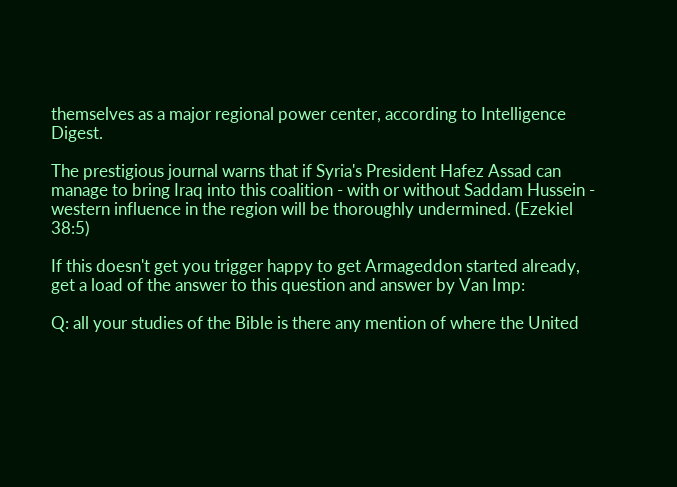themselves as a major regional power center, according to Intelligence Digest.

The prestigious journal warns that if Syria's President Hafez Assad can manage to bring Iraq into this coalition - with or without Saddam Hussein - western influence in the region will be thoroughly undermined. (Ezekiel 38:5)

If this doesn't get you trigger happy to get Armageddon started already, get a load of the answer to this question and answer by Van Imp:

Q: all your studies of the Bible is there any mention of where the United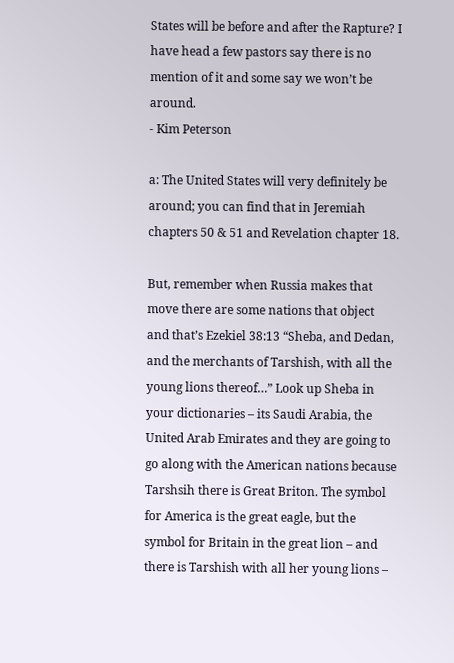States will be before and after the Rapture? I have head a few pastors say there is no mention of it and some say we won’t be around.
- Kim Peterson

a: The United States will very definitely be around; you can find that in Jeremiah chapters 50 & 51 and Revelation chapter 18.

But, remember when Russia makes that move there are some nations that object and that’s Ezekiel 38:13 “Sheba, and Dedan, and the merchants of Tarshish, with all the young lions thereof…” Look up Sheba in your dictionaries – its Saudi Arabia, the United Arab Emirates and they are going to go along with the American nations because Tarshsih there is Great Briton. The symbol for America is the great eagle, but the symbol for Britain in the great lion – and there is Tarshish with all her young lions –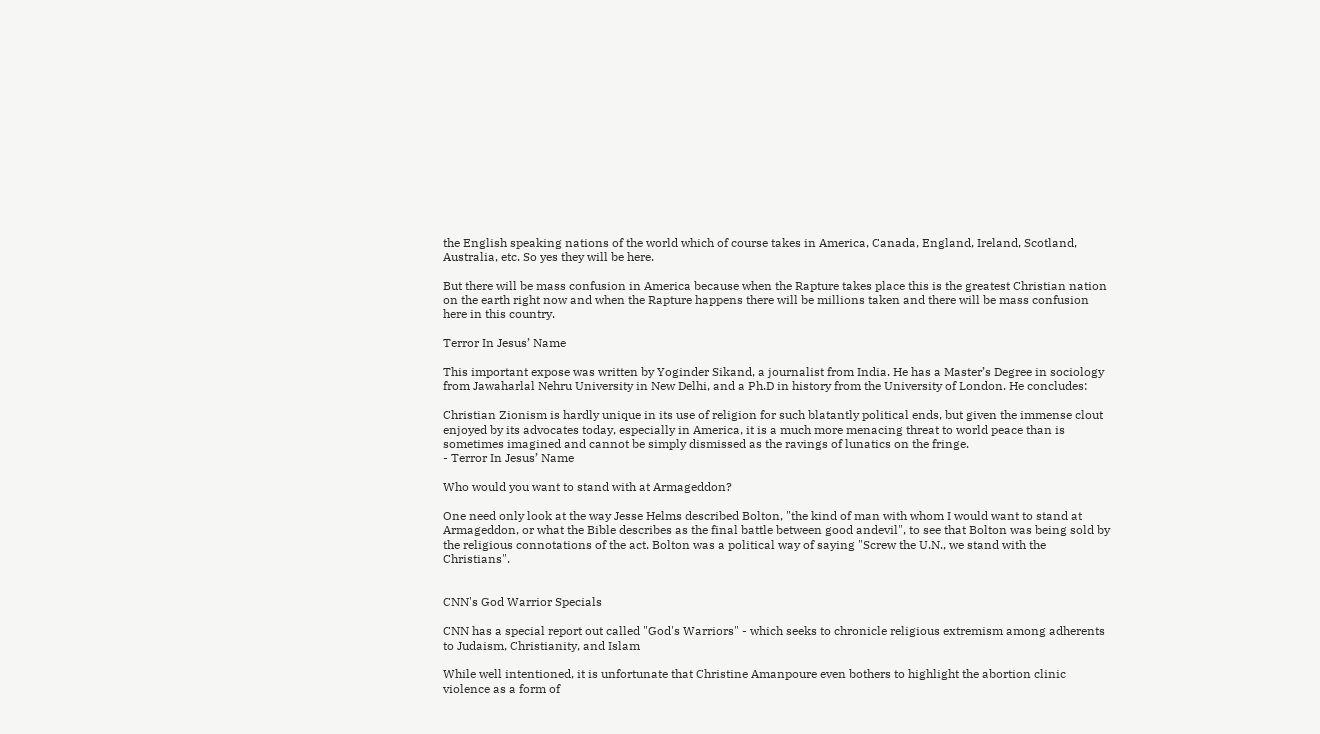the English speaking nations of the world which of course takes in America, Canada, England, Ireland, Scotland, Australia, etc. So yes they will be here.

But there will be mass confusion in America because when the Rapture takes place this is the greatest Christian nation on the earth right now and when the Rapture happens there will be millions taken and there will be mass confusion here in this country.

Terror In Jesus’ Name

This important expose was written by Yoginder Sikand, a journalist from India. He has a Master’s Degree in sociology from Jawaharlal Nehru University in New Delhi, and a Ph.D in history from the University of London. He concludes:

Christian Zionism is hardly unique in its use of religion for such blatantly political ends, but given the immense clout enjoyed by its advocates today, especially in America, it is a much more menacing threat to world peace than is sometimes imagined and cannot be simply dismissed as the ravings of lunatics on the fringe.
- Terror In Jesus’ Name

Who would you want to stand with at Armageddon?

One need only look at the way Jesse Helms described Bolton, "the kind of man with whom I would want to stand at Armageddon, or what the Bible describes as the final battle between good andevil", to see that Bolton was being sold by the religious connotations of the act. Bolton was a political way of saying "Screw the U.N., we stand with the Christians".


CNN's God Warrior Specials

CNN has a special report out called "God's Warriors" - which seeks to chronicle religious extremism among adherents to Judaism, Christianity, and Islam

While well intentioned, it is unfortunate that Christine Amanpoure even bothers to highlight the abortion clinic violence as a form of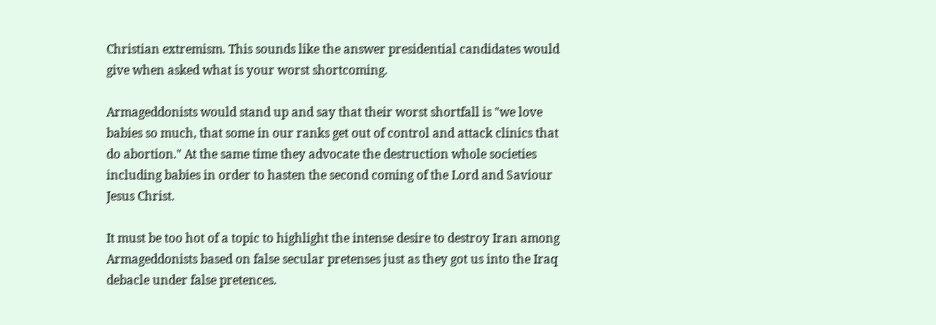Christian extremism. This sounds like the answer presidential candidates would give when asked what is your worst shortcoming.

Armageddonists would stand up and say that their worst shortfall is "we love babies so much, that some in our ranks get out of control and attack clinics that do abortion." At the same time they advocate the destruction whole societies including babies in order to hasten the second coming of the Lord and Saviour Jesus Christ.

It must be too hot of a topic to highlight the intense desire to destroy Iran among Armageddonists based on false secular pretenses just as they got us into the Iraq debacle under false pretences.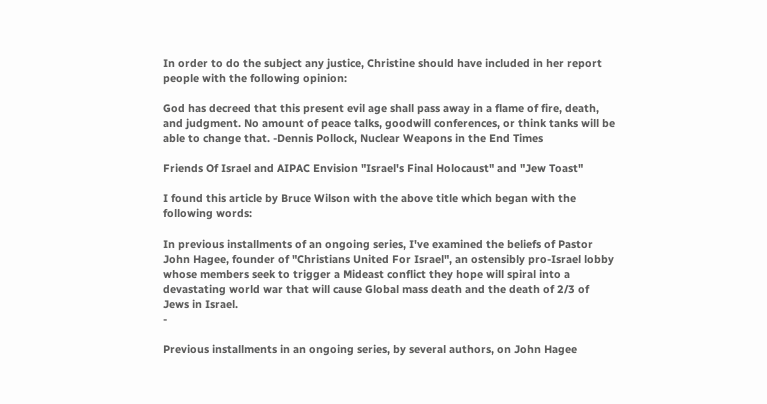In order to do the subject any justice, Christine should have included in her report people with the following opinion:

God has decreed that this present evil age shall pass away in a flame of fire, death, and judgment. No amount of peace talks, goodwill conferences, or think tanks will be able to change that. -Dennis Pollock, Nuclear Weapons in the End Times

Friends Of Israel and AIPAC Envision "Israel's Final Holocaust" and "Jew Toast"

I found this article by Bruce Wilson with the above title which began with the following words:

In previous installments of an ongoing series, I've examined the beliefs of Pastor John Hagee, founder of "Christians United For Israel", an ostensibly pro-Israel lobby whose members seek to trigger a Mideast conflict they hope will spiral into a devastating world war that will cause Global mass death and the death of 2/3 of Jews in Israel.
-

Previous installments in an ongoing series, by several authors, on John Hagee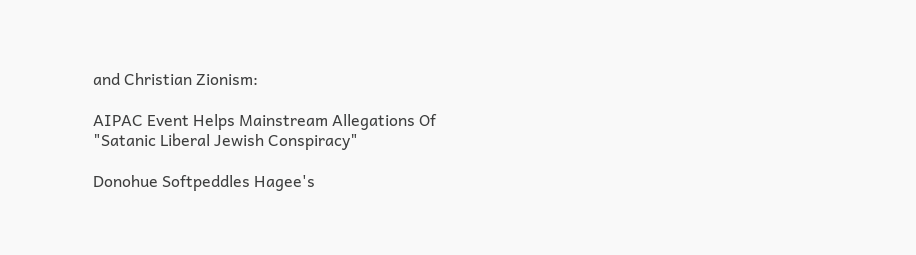and Christian Zionism:

AIPAC Event Helps Mainstream Allegations Of "Satanic Liberal Jewish Conspiracy"

Donohue Softpeddles Hagee's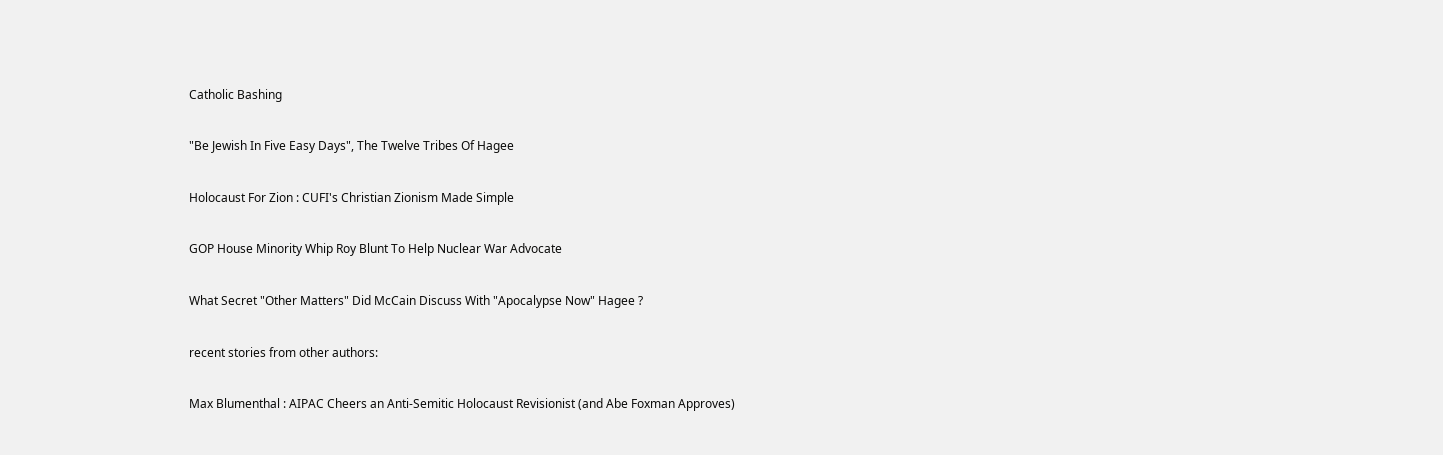Catholic Bashing

"Be Jewish In Five Easy Days", The Twelve Tribes Of Hagee

Holocaust For Zion : CUFI's Christian Zionism Made Simple

GOP House Minority Whip Roy Blunt To Help Nuclear War Advocate

What Secret "Other Matters" Did McCain Discuss With "Apocalypse Now" Hagee ?

recent stories from other authors:

Max Blumenthal : AIPAC Cheers an Anti-Semitic Holocaust Revisionist (and Abe Foxman Approves)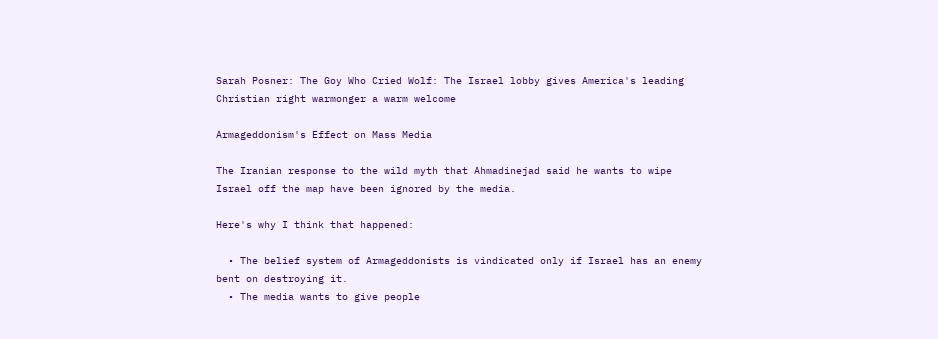Sarah Posner: The Goy Who Cried Wolf: The Israel lobby gives America's leading Christian right warmonger a warm welcome

Armageddonism's Effect on Mass Media

The Iranian response to the wild myth that Ahmadinejad said he wants to wipe Israel off the map have been ignored by the media.

Here's why I think that happened:

  • The belief system of Armageddonists is vindicated only if Israel has an enemy bent on destroying it.
  • The media wants to give people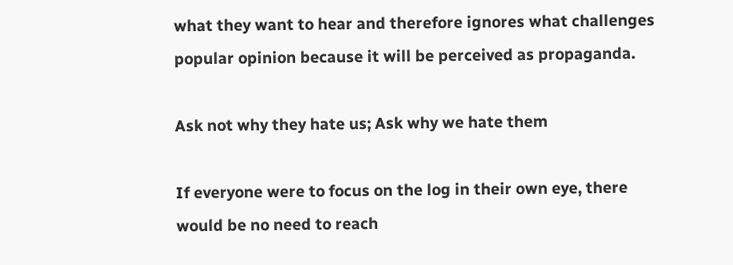what they want to hear and therefore ignores what challenges popular opinion because it will be perceived as propaganda.

Ask not why they hate us; Ask why we hate them

If everyone were to focus on the log in their own eye, there would be no need to reach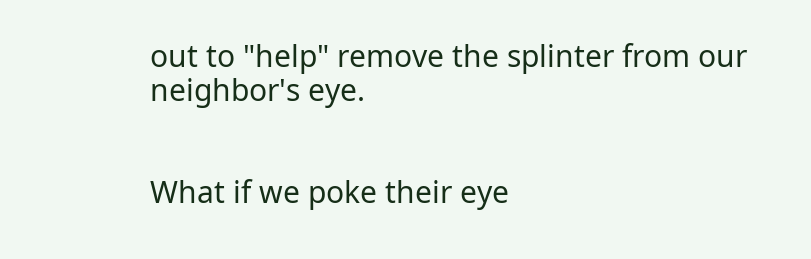out to "help" remove the splinter from our neighbor's eye.


What if we poke their eye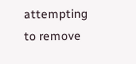attempting to remove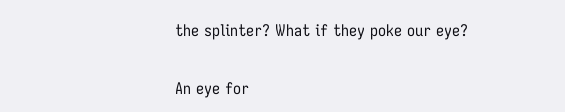the splinter? What if they poke our eye?

An eye for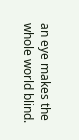an eye makes the whole world blind.